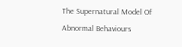The Supernatural Model Of Abnormal Behaviours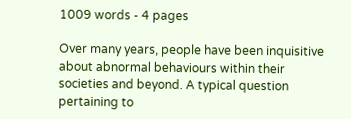1009 words - 4 pages

Over many years, people have been inquisitive about abnormal behaviours within their societies and beyond. A typical question pertaining to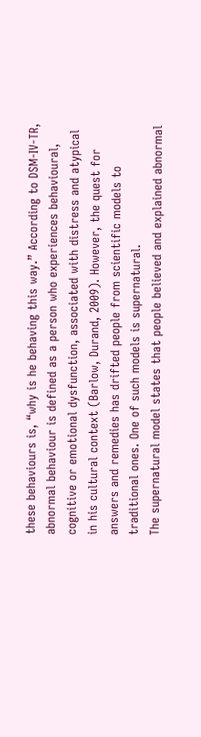these behaviours is, “why is he behaving this way.” According to DSM-IV-TR, abnormal behaviour is defined as a person who experiences behavioural, cognitive or emotional dysfunction, associated with distress and atypical in his cultural context (Barlow, Durand, 2009). However, the quest for answers and remedies has drifted people from scientific models to traditional ones. One of such models is supernatural.
The supernatural model states that people believed and explained abnormal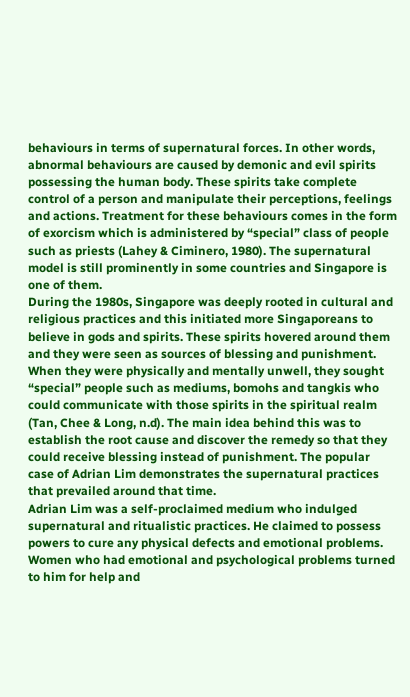behaviours in terms of supernatural forces. In other words, abnormal behaviours are caused by demonic and evil spirits possessing the human body. These spirits take complete control of a person and manipulate their perceptions, feelings and actions. Treatment for these behaviours comes in the form of exorcism which is administered by “special” class of people such as priests (Lahey & Ciminero, 1980). The supernatural model is still prominently in some countries and Singapore is one of them.
During the 1980s, Singapore was deeply rooted in cultural and religious practices and this initiated more Singaporeans to believe in gods and spirits. These spirits hovered around them and they were seen as sources of blessing and punishment. When they were physically and mentally unwell, they sought “special” people such as mediums, bomohs and tangkis who could communicate with those spirits in the spiritual realm (Tan, Chee & Long, n.d). The main idea behind this was to establish the root cause and discover the remedy so that they could receive blessing instead of punishment. The popular case of Adrian Lim demonstrates the supernatural practices that prevailed around that time.
Adrian Lim was a self-proclaimed medium who indulged supernatural and ritualistic practices. He claimed to possess powers to cure any physical defects and emotional problems. Women who had emotional and psychological problems turned to him for help and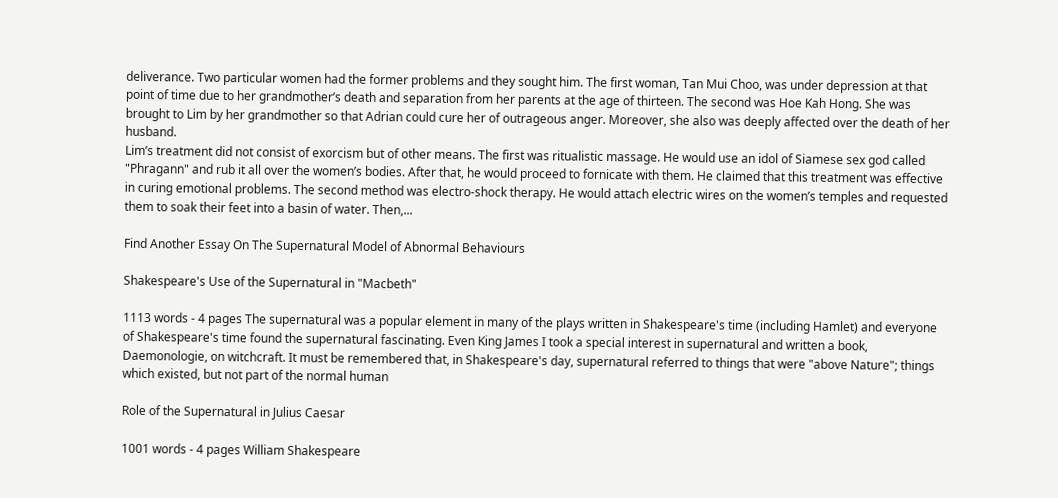deliverance. Two particular women had the former problems and they sought him. The first woman, Tan Mui Choo, was under depression at that point of time due to her grandmother’s death and separation from her parents at the age of thirteen. The second was Hoe Kah Hong. She was brought to Lim by her grandmother so that Adrian could cure her of outrageous anger. Moreover, she also was deeply affected over the death of her husband.
Lim’s treatment did not consist of exorcism but of other means. The first was ritualistic massage. He would use an idol of Siamese sex god called "Phragann" and rub it all over the women’s bodies. After that, he would proceed to fornicate with them. He claimed that this treatment was effective in curing emotional problems. The second method was electro-shock therapy. He would attach electric wires on the women’s temples and requested them to soak their feet into a basin of water. Then,...

Find Another Essay On The Supernatural Model of Abnormal Behaviours

Shakespeare's Use of the Supernatural in "Macbeth"

1113 words - 4 pages The supernatural was a popular element in many of the plays written in Shakespeare's time (including Hamlet) and everyone of Shakespeare's time found the supernatural fascinating. Even King James I took a special interest in supernatural and written a book, Daemonologie, on witchcraft. It must be remembered that, in Shakespeare's day, supernatural referred to things that were "above Nature"; things which existed, but not part of the normal human

Role of the Supernatural in Julius Caesar

1001 words - 4 pages William Shakespeare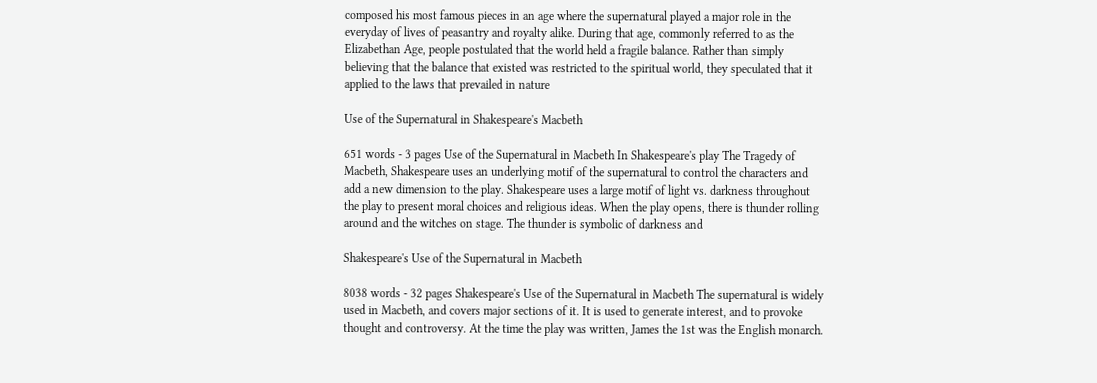composed his most famous pieces in an age where the supernatural played a major role in the everyday of lives of peasantry and royalty alike. During that age, commonly referred to as the Elizabethan Age, people postulated that the world held a fragile balance. Rather than simply believing that the balance that existed was restricted to the spiritual world, they speculated that it applied to the laws that prevailed in nature

Use of the Supernatural in Shakespeare's Macbeth

651 words - 3 pages Use of the Supernatural in Macbeth In Shakespeare's play The Tragedy of Macbeth, Shakespeare uses an underlying motif of the supernatural to control the characters and add a new dimension to the play. Shakespeare uses a large motif of light vs. darkness throughout the play to present moral choices and religious ideas. When the play opens, there is thunder rolling around and the witches on stage. The thunder is symbolic of darkness and

Shakespeare's Use of the Supernatural in Macbeth

8038 words - 32 pages Shakespeare's Use of the Supernatural in Macbeth The supernatural is widely used in Macbeth, and covers major sections of it. It is used to generate interest, and to provoke thought and controversy. At the time the play was written, James the 1st was the English monarch.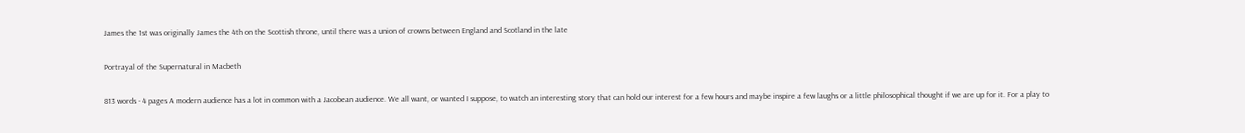James the 1st was originally James the 4th on the Scottish throne, until there was a union of crowns between England and Scotland in the late

Portrayal of the Supernatural in Macbeth

813 words - 4 pages A modern audience has a lot in common with a Jacobean audience. We all want, or wanted I suppose, to watch an interesting story that can hold our interest for a few hours and maybe inspire a few laughs or a little philosophical thought if we are up for it. For a play to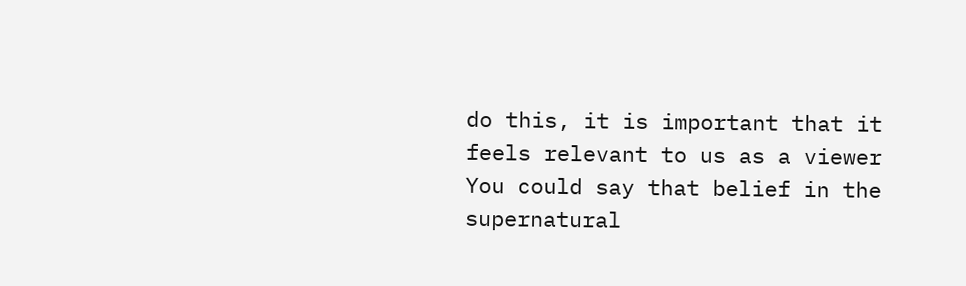do this, it is important that it feels relevant to us as a viewer You could say that belief in the supernatural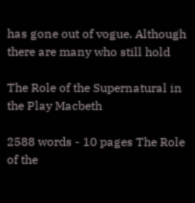has gone out of vogue. Although there are many who still hold

The Role of the Supernatural in the Play Macbeth

2588 words - 10 pages The Role of the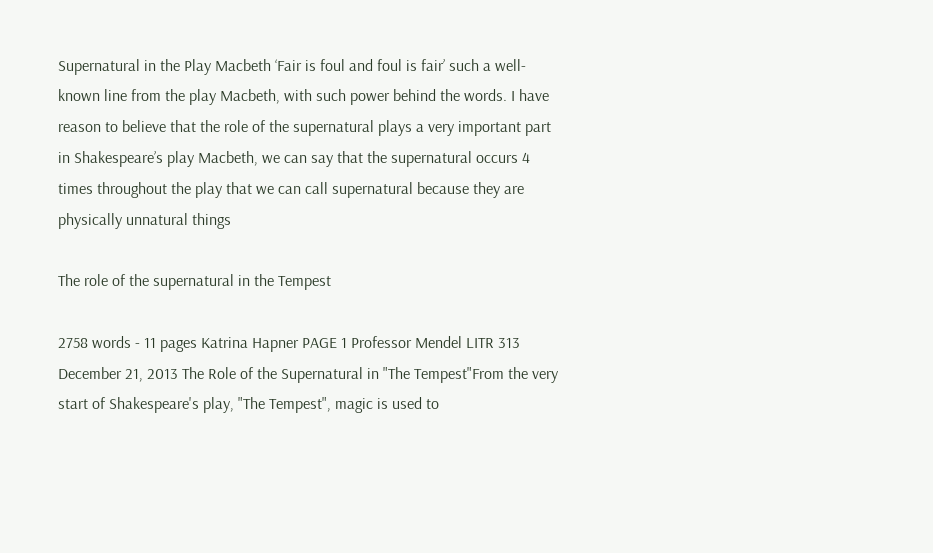Supernatural in the Play Macbeth ‘Fair is foul and foul is fair’ such a well-known line from the play Macbeth, with such power behind the words. I have reason to believe that the role of the supernatural plays a very important part in Shakespeare’s play Macbeth, we can say that the supernatural occurs 4 times throughout the play that we can call supernatural because they are physically unnatural things

The role of the supernatural in the Tempest

2758 words - 11 pages Katrina Hapner PAGE 1 Professor Mendel LITR 313 December 21, 2013 The Role of the Supernatural in "The Tempest"From the very start of Shakespeare's play, "The Tempest", magic is used to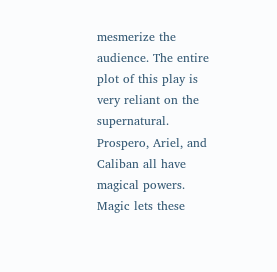mesmerize the audience. The entire plot of this play is very reliant on the supernatural. Prospero, Ariel, and Caliban all have magical powers. Magic lets these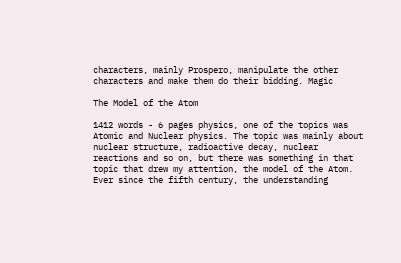characters, mainly Prospero, manipulate the other characters and make them do their bidding. Magic

The Model of the Atom

1412 words - 6 pages physics, one of the topics was Atomic and Nuclear physics. The topic was mainly about nuclear structure, radioactive decay, nuclear reactions and so on, but there was something in that topic that drew my attention, the model of the Atom. Ever since the fifth century, the understanding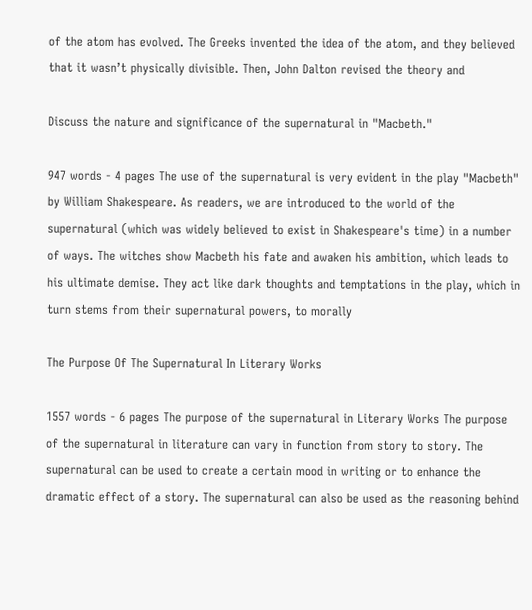of the atom has evolved. The Greeks invented the idea of the atom, and they believed that it wasn’t physically divisible. Then, John Dalton revised the theory and

Discuss the nature and significance of the supernatural in "Macbeth."

947 words - 4 pages The use of the supernatural is very evident in the play "Macbeth" by William Shakespeare. As readers, we are introduced to the world of the supernatural (which was widely believed to exist in Shakespeare's time) in a number of ways. The witches show Macbeth his fate and awaken his ambition, which leads to his ultimate demise. They act like dark thoughts and temptations in the play, which in turn stems from their supernatural powers, to morally

The Purpose Of The Supernatural In Literary Works

1557 words - 6 pages The purpose of the supernatural in Literary Works The purpose of the supernatural in literature can vary in function from story to story. The supernatural can be used to create a certain mood in writing or to enhance the dramatic effect of a story. The supernatural can also be used as the reasoning behind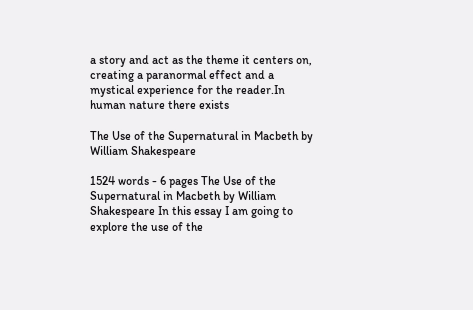a story and act as the theme it centers on, creating a paranormal effect and a mystical experience for the reader.In human nature there exists

The Use of the Supernatural in Macbeth by William Shakespeare

1524 words - 6 pages The Use of the Supernatural in Macbeth by William Shakespeare In this essay I am going to explore the use of the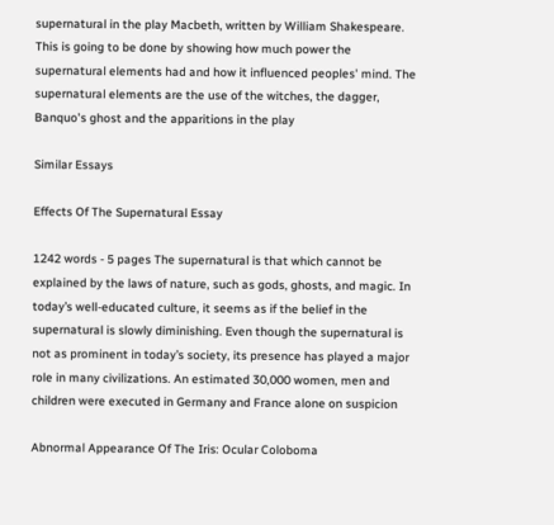supernatural in the play Macbeth, written by William Shakespeare. This is going to be done by showing how much power the supernatural elements had and how it influenced peoples' mind. The supernatural elements are the use of the witches, the dagger, Banquo's ghost and the apparitions in the play

Similar Essays

Effects Of The Supernatural Essay

1242 words - 5 pages The supernatural is that which cannot be explained by the laws of nature, such as gods, ghosts, and magic. In today’s well-educated culture, it seems as if the belief in the supernatural is slowly diminishing. Even though the supernatural is not as prominent in today’s society, its presence has played a major role in many civilizations. An estimated 30,000 women, men and children were executed in Germany and France alone on suspicion

Abnormal Appearance Of The Iris: Ocular Coloboma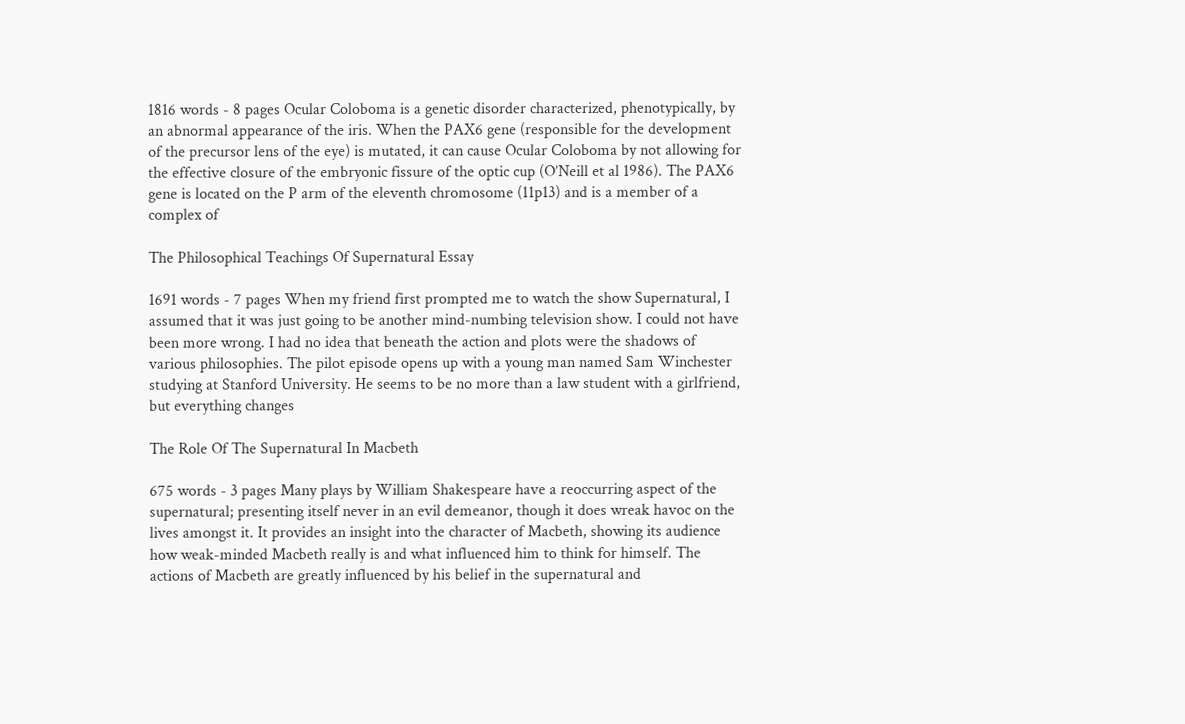1816 words - 8 pages Ocular Coloboma is a genetic disorder characterized, phenotypically, by an abnormal appearance of the iris. When the PAX6 gene (responsible for the development of the precursor lens of the eye) is mutated, it can cause Ocular Coloboma by not allowing for the effective closure of the embryonic fissure of the optic cup (O’Neill et al 1986). The PAX6 gene is located on the P arm of the eleventh chromosome (11p13) and is a member of a complex of

The Philosophical Teachings Of Supernatural Essay

1691 words - 7 pages When my friend first prompted me to watch the show Supernatural, I assumed that it was just going to be another mind-numbing television show. I could not have been more wrong. I had no idea that beneath the action and plots were the shadows of various philosophies. The pilot episode opens up with a young man named Sam Winchester studying at Stanford University. He seems to be no more than a law student with a girlfriend, but everything changes

The Role Of The Supernatural In Macbeth

675 words - 3 pages Many plays by William Shakespeare have a reoccurring aspect of the supernatural; presenting itself never in an evil demeanor, though it does wreak havoc on the lives amongst it. It provides an insight into the character of Macbeth, showing its audience how weak-minded Macbeth really is and what influenced him to think for himself. The actions of Macbeth are greatly influenced by his belief in the supernatural and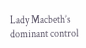Lady Macbeth’s dominant control